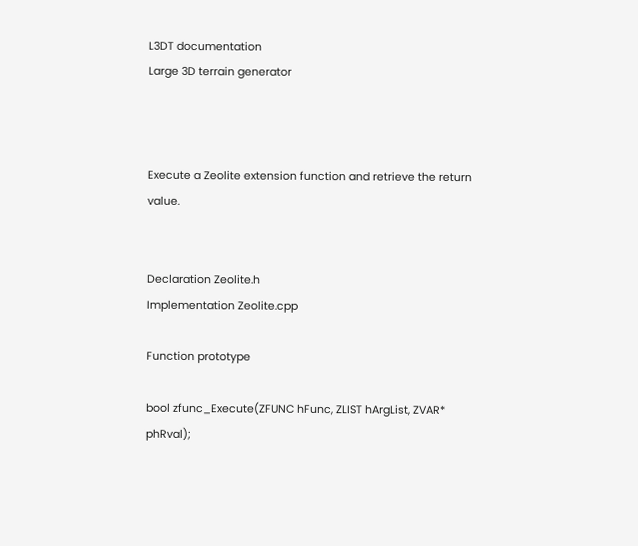L3DT documentation
Large 3D terrain generator



Execute a Zeolite extension function and retrieve the return value.


Declaration Zeolite.h
Implementation Zeolite.cpp

Function prototype

bool zfunc_Execute(ZFUNC hFunc, ZLIST hArgList, ZVAR* phRval);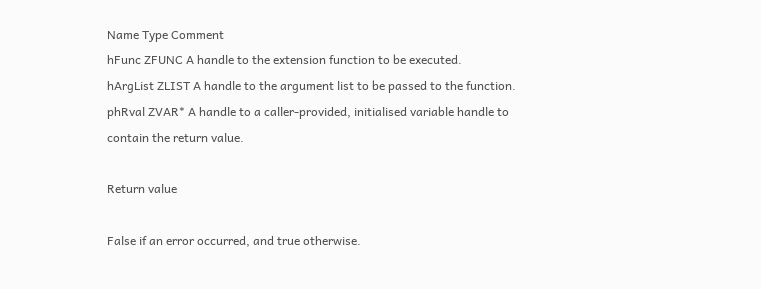Name Type Comment
hFunc ZFUNC A handle to the extension function to be executed.
hArgList ZLIST A handle to the argument list to be passed to the function.
phRval ZVAR* A handle to a caller-provided, initialised variable handle to contain the return value.

Return value

False if an error occurred, and true otherwise.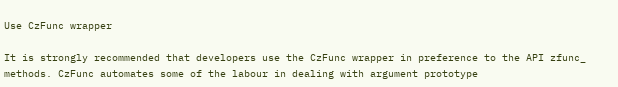Use CzFunc wrapper

It is strongly recommended that developers use the CzFunc wrapper in preference to the API zfunc_ methods. CzFunc automates some of the labour in dealing with argument prototype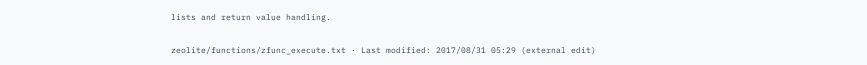lists and return value handling.

zeolite/functions/zfunc_execute.txt · Last modified: 2017/08/31 05:29 (external edit)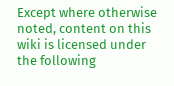Except where otherwise noted, content on this wiki is licensed under the following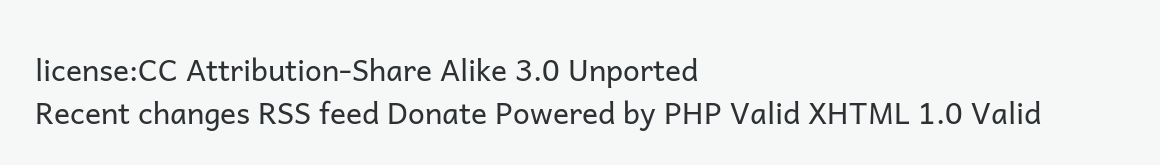license:CC Attribution-Share Alike 3.0 Unported
Recent changes RSS feed Donate Powered by PHP Valid XHTML 1.0 Valid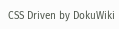CSS Driven by DokuWiki